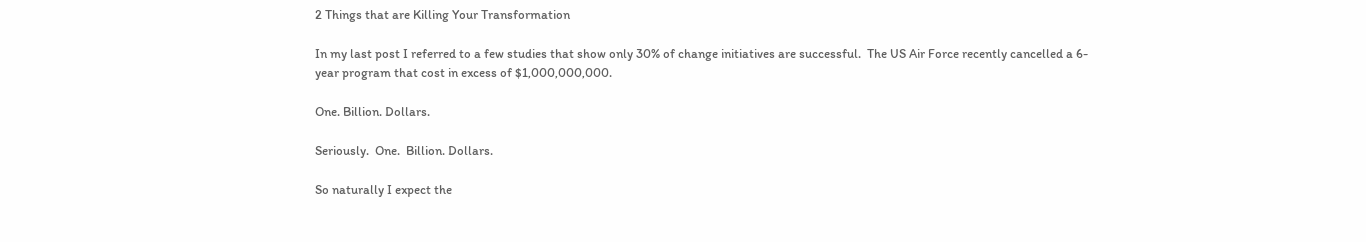2 Things that are Killing Your Transformation

In my last post I referred to a few studies that show only 30% of change initiatives are successful.  The US Air Force recently cancelled a 6-year program that cost in excess of $1,000,000,000.

One. Billion. Dollars.

Seriously.  One.  Billion. Dollars.

So naturally I expect the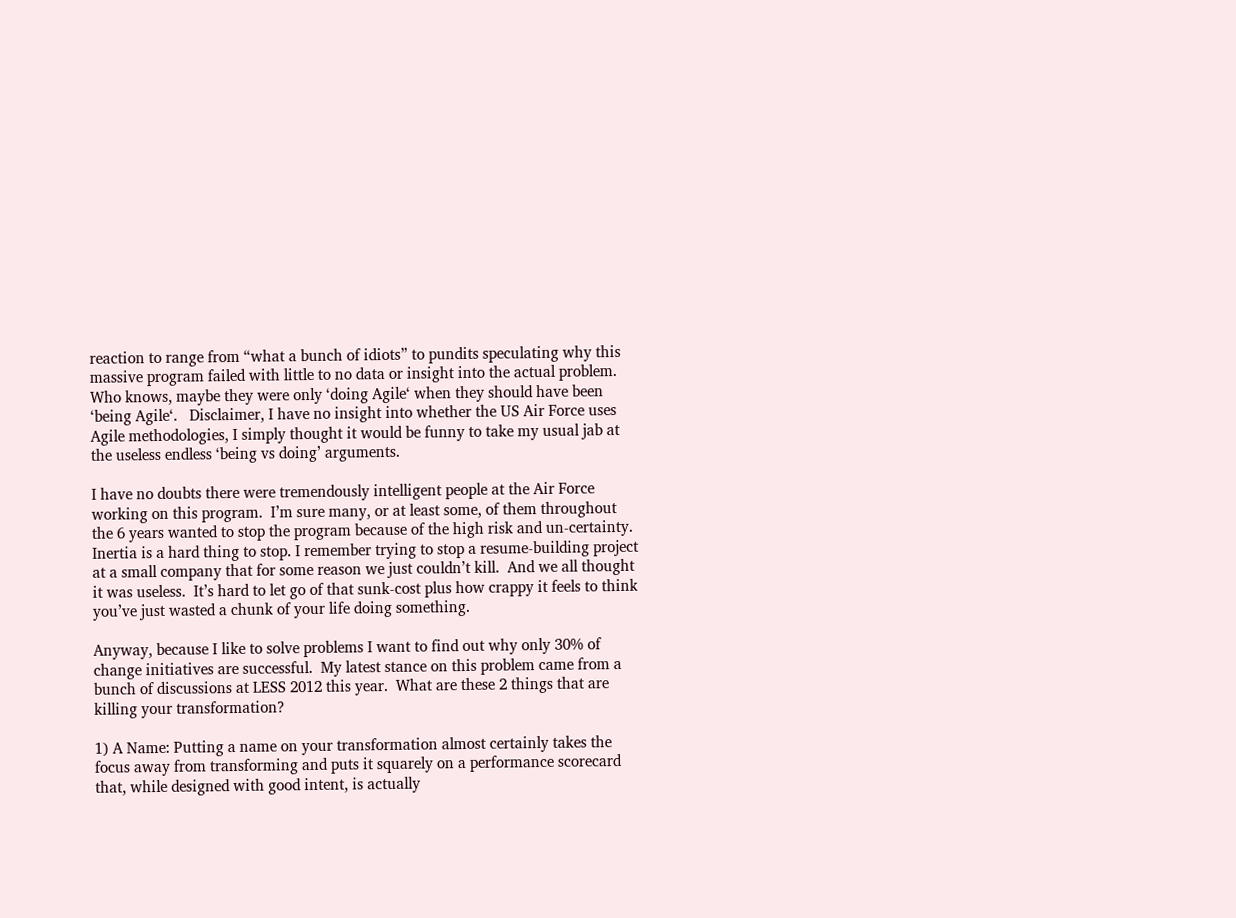reaction to range from “what a bunch of idiots” to pundits speculating why this massive program failed with little to no data or insight into the actual problem.  Who knows, maybe they were only ‘doing Agile‘ when they should have been ‘being Agile‘.   Disclaimer, I have no insight into whether the US Air Force uses Agile methodologies, I simply thought it would be funny to take my usual jab at the useless endless ‘being vs doing’ arguments.

I have no doubts there were tremendously intelligent people at the Air Force working on this program.  I’m sure many, or at least some, of them throughout the 6 years wanted to stop the program because of the high risk and un-certainty.  Inertia is a hard thing to stop. I remember trying to stop a resume-building project at a small company that for some reason we just couldn’t kill.  And we all thought it was useless.  It’s hard to let go of that sunk-cost plus how crappy it feels to think you’ve just wasted a chunk of your life doing something.

Anyway, because I like to solve problems I want to find out why only 30% of change initiatives are successful.  My latest stance on this problem came from a bunch of discussions at LESS 2012 this year.  What are these 2 things that are killing your transformation?

1) A Name: Putting a name on your transformation almost certainly takes the focus away from transforming and puts it squarely on a performance scorecard that, while designed with good intent, is actually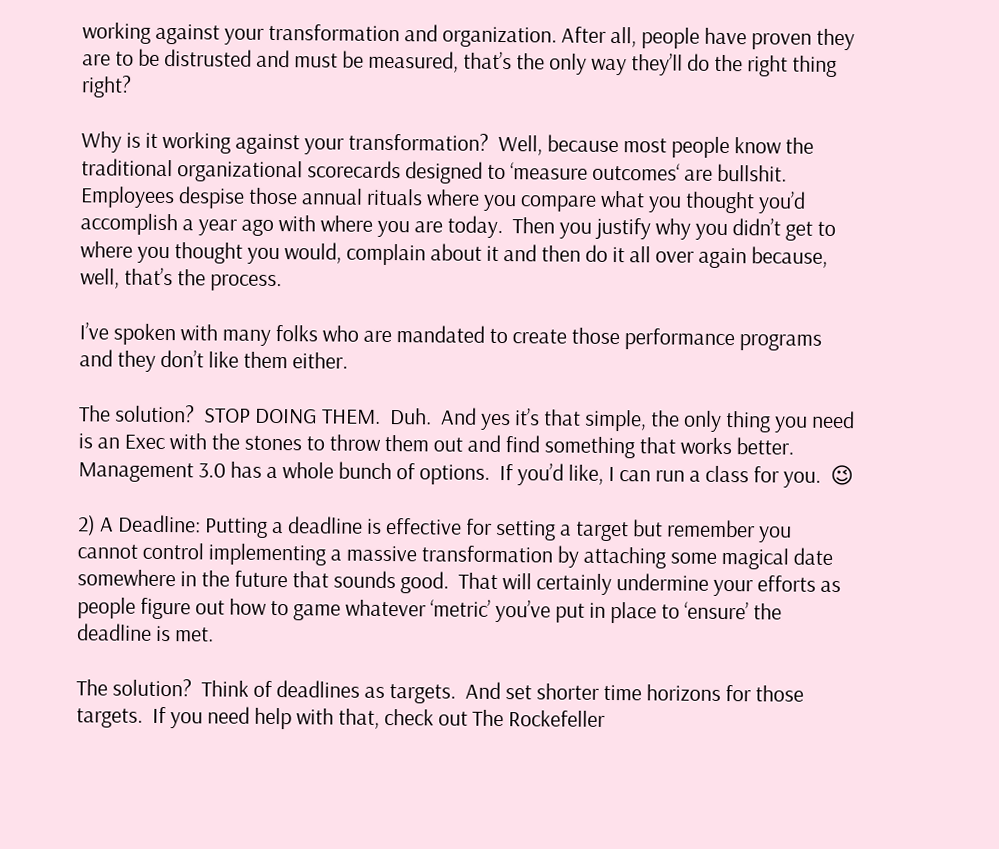working against your transformation and organization. After all, people have proven they are to be distrusted and must be measured, that’s the only way they’ll do the right thing right?

Why is it working against your transformation?  Well, because most people know the traditional organizational scorecards designed to ‘measure outcomes‘ are bullshit.  Employees despise those annual rituals where you compare what you thought you’d accomplish a year ago with where you are today.  Then you justify why you didn’t get to where you thought you would, complain about it and then do it all over again because, well, that’s the process.

I’ve spoken with many folks who are mandated to create those performance programs and they don’t like them either.

The solution?  STOP DOING THEM.  Duh.  And yes it’s that simple, the only thing you need is an Exec with the stones to throw them out and find something that works better.  Management 3.0 has a whole bunch of options.  If you’d like, I can run a class for you.  😉

2) A Deadline: Putting a deadline is effective for setting a target but remember you cannot control implementing a massive transformation by attaching some magical date somewhere in the future that sounds good.  That will certainly undermine your efforts as people figure out how to game whatever ‘metric’ you’ve put in place to ‘ensure’ the deadline is met.

The solution?  Think of deadlines as targets.  And set shorter time horizons for those targets.  If you need help with that, check out The Rockefeller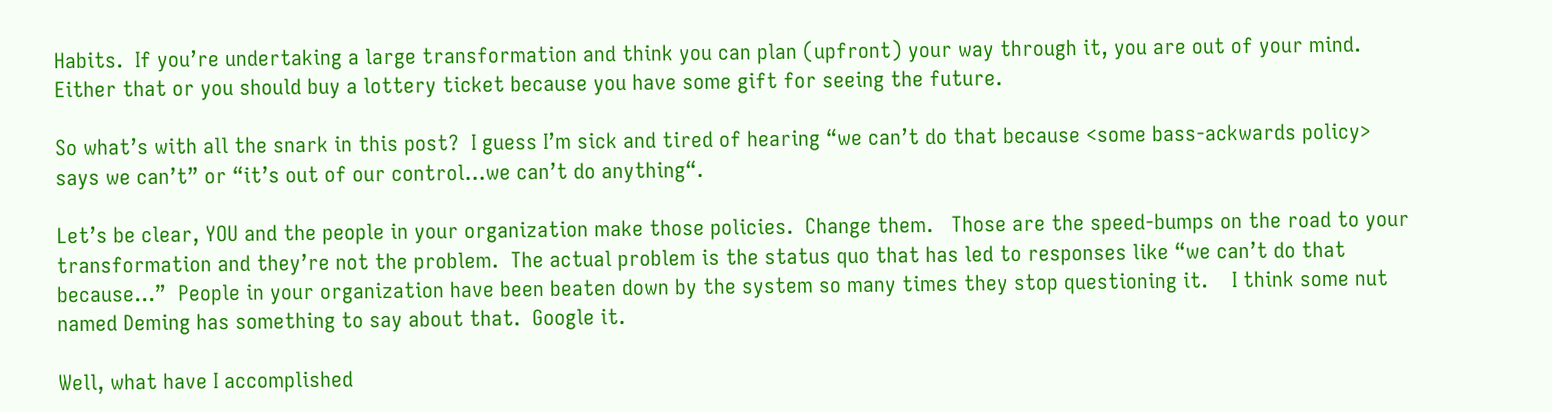Habits.  If you’re undertaking a large transformation and think you can plan (upfront) your way through it, you are out of your mind.  Either that or you should buy a lottery ticket because you have some gift for seeing the future.

So what’s with all the snark in this post?  I guess I’m sick and tired of hearing “we can’t do that because <some bass-ackwards policy> says we can’t” or “it’s out of our control…we can’t do anything“.

Let’s be clear, YOU and the people in your organization make those policies.  Change them.   Those are the speed-bumps on the road to your transformation and they’re not the problem.  The actual problem is the status quo that has led to responses like “we can’t do that because…”  People in your organization have been beaten down by the system so many times they stop questioning it.    I think some nut named Deming has something to say about that.  Google it.

Well, what have I accomplished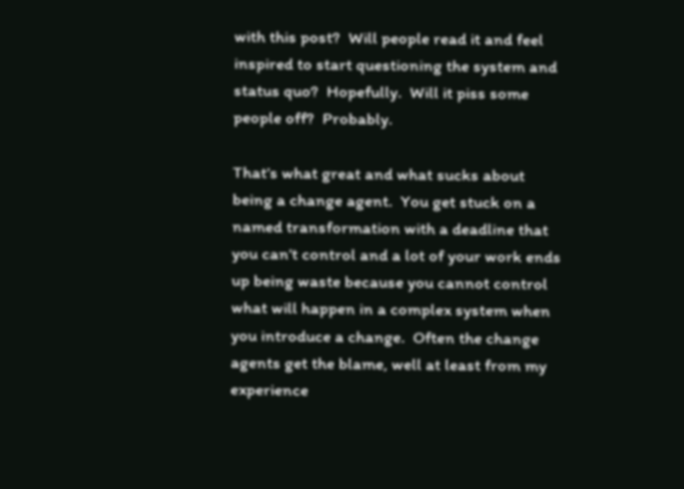with this post?  Will people read it and feel inspired to start questioning the system and status quo?  Hopefully.  Will it piss some people off?  Probably.

That’s what great and what sucks about being a change agent.  You get stuck on a named transformation with a deadline that you can’t control and a lot of your work ends up being waste because you cannot control what will happen in a complex system when you introduce a change.  Often the change agents get the blame, well at least from my experience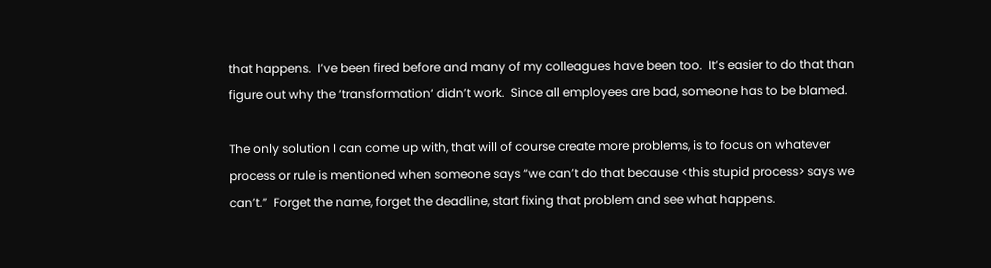that happens.  I’ve been fired before and many of my colleagues have been too.  It’s easier to do that than figure out why the ‘transformation‘ didn’t work.  Since all employees are bad, someone has to be blamed.

The only solution I can come up with, that will of course create more problems, is to focus on whatever process or rule is mentioned when someone says “we can’t do that because <this stupid process> says we can’t.”  Forget the name, forget the deadline, start fixing that problem and see what happens.